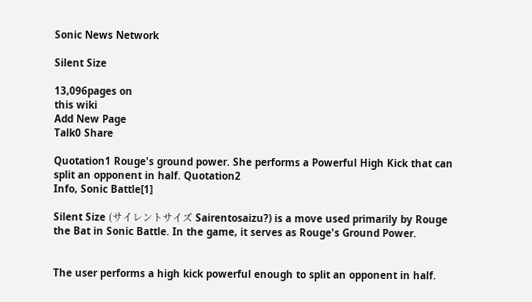Sonic News Network

Silent Size

13,096pages on
this wiki
Add New Page
Talk0 Share

Quotation1 Rouge's ground power. She performs a Powerful High Kick that can split an opponent in half. Quotation2
Info, Sonic Battle[1]

Silent Size (サイレントサイズ Sairentosaizu?) is a move used primarily by Rouge the Bat in Sonic Battle. In the game, it serves as Rouge's Ground Power.


The user performs a high kick powerful enough to split an opponent in half.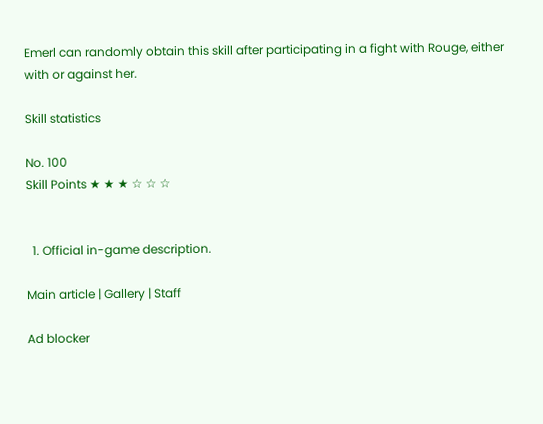Emerl can randomly obtain this skill after participating in a fight with Rouge, either with or against her.

Skill statistics

No. 100
Skill Points ★ ★ ★ ☆ ☆ ☆


  1. Official in-game description.

Main article | Gallery | Staff

Ad blocker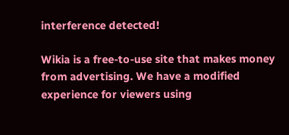interference detected!

Wikia is a free-to-use site that makes money from advertising. We have a modified experience for viewers using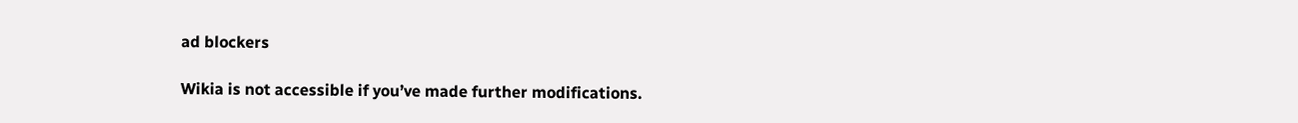ad blockers

Wikia is not accessible if you’ve made further modifications.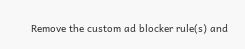Remove the custom ad blocker rule(s) and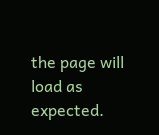the page will load as expected.